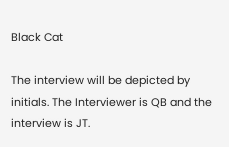Black Cat

The interview will be depicted by initials. The Interviewer is QB and the interview is JT.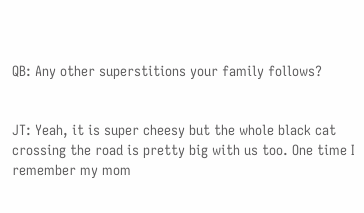QB: Any other superstitions your family follows?


JT: Yeah, it is super cheesy but the whole black cat crossing the road is pretty big with us too. One time I remember my mom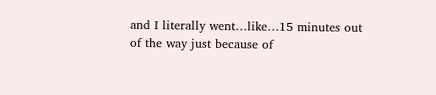and I literally went…like…15 minutes out of the way just because of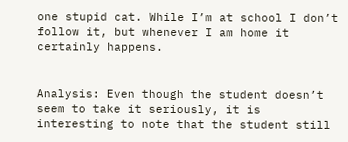one stupid cat. While I’m at school I don’t follow it, but whenever I am home it certainly happens.


Analysis: Even though the student doesn’t seem to take it seriously, it is interesting to note that the student still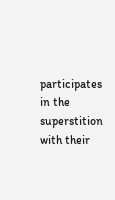participates in the superstition with their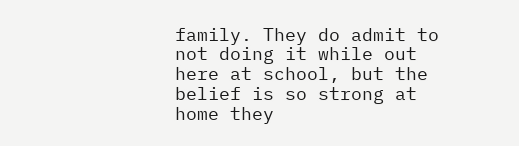family. They do admit to not doing it while out here at school, but the belief is so strong at home they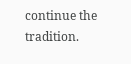continue the tradition.